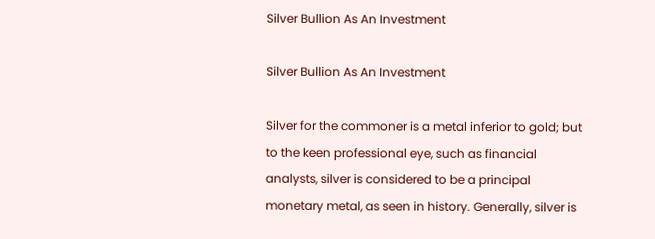Silver Bullion As An Investment

Silver Bullion As An Investment

Silver for the commoner is a metal inferior to gold; but to the keen professional eye, such as financial analysts, silver is considered to be a principal monetary metal, as seen in history. Generally, silver is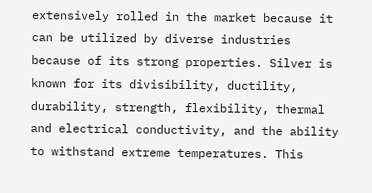extensively rolled in the market because it can be utilized by diverse industries because of its strong properties. Silver is known for its divisibility, ductility, durability, strength, flexibility, thermal and electrical conductivity, and the ability to withstand extreme temperatures. This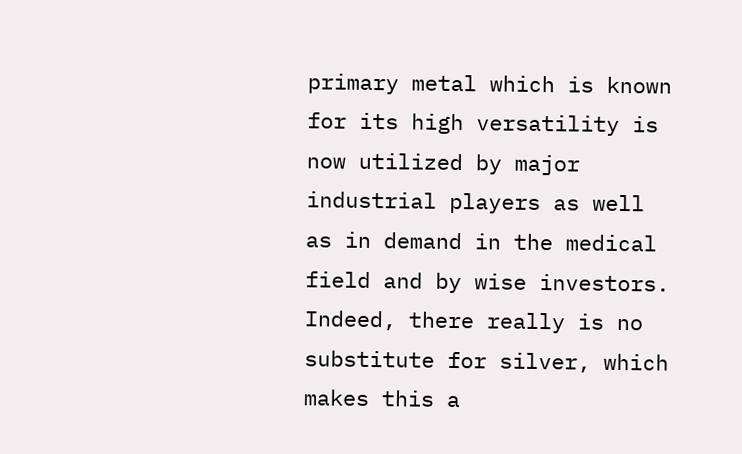primary metal which is known for its high versatility is now utilized by major industrial players as well as in demand in the medical field and by wise investors. Indeed, there really is no substitute for silver, which makes this a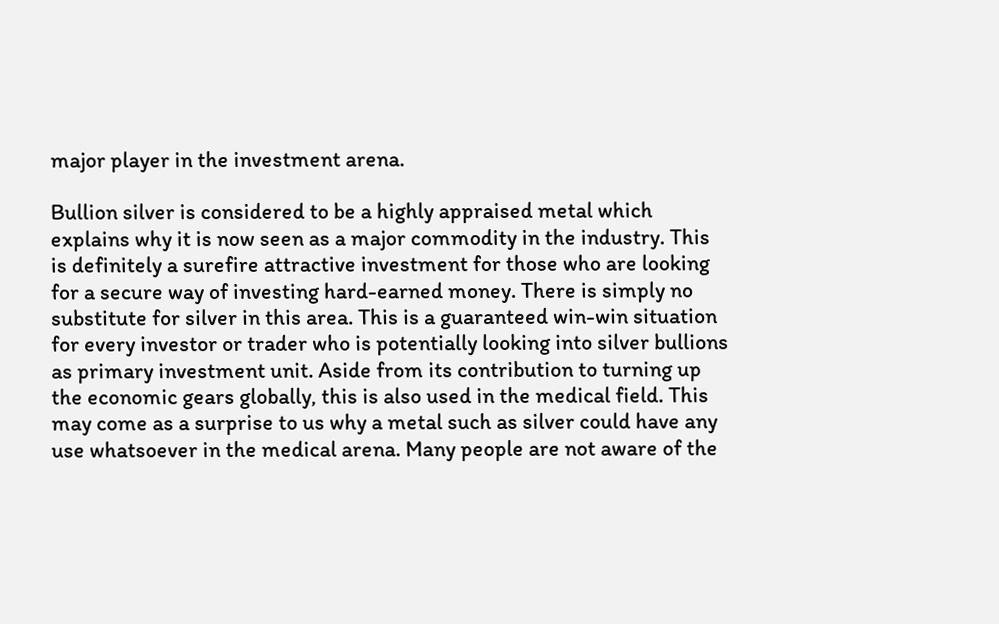major player in the investment arena.

Bullion silver is considered to be a highly appraised metal which explains why it is now seen as a major commodity in the industry. This is definitely a surefire attractive investment for those who are looking for a secure way of investing hard-earned money. There is simply no substitute for silver in this area. This is a guaranteed win-win situation for every investor or trader who is potentially looking into silver bullions as primary investment unit. Aside from its contribution to turning up the economic gears globally, this is also used in the medical field. This may come as a surprise to us why a metal such as silver could have any use whatsoever in the medical arena. Many people are not aware of the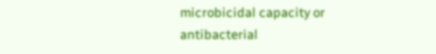microbicidal capacity or antibacterial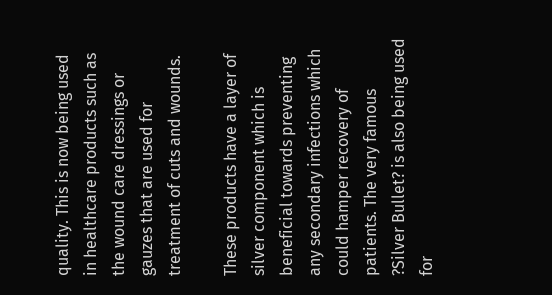quality. This is now being used in healthcare products such as the wound care dressings or gauzes that are used for treatment of cuts and wounds.

These products have a layer of silver component which is beneficial towards preventing any secondary infections which could hamper recovery of patients. The very famous ?Silver Bullet? is also being used for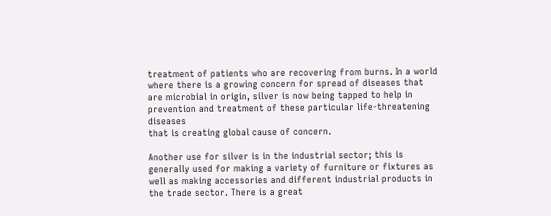treatment of patients who are recovering from burns. In a world where there is a growing concern for spread of diseases that are microbial in origin, silver is now being tapped to help in prevention and treatment of these particular life-threatening diseases
that is creating global cause of concern.

Another use for silver is in the industrial sector; this is generally used for making a variety of furniture or fixtures as well as making accessories and different industrial products in the trade sector. There is a great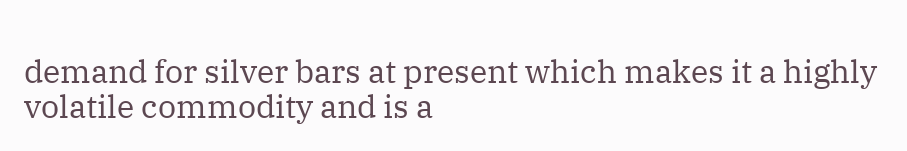demand for silver bars at present which makes it a highly volatile commodity and is a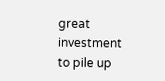great investment to pile up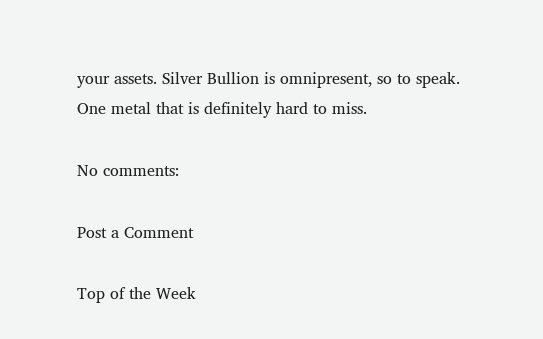your assets. Silver Bullion is omnipresent, so to speak. One metal that is definitely hard to miss.

No comments:

Post a Comment

Top of the Week